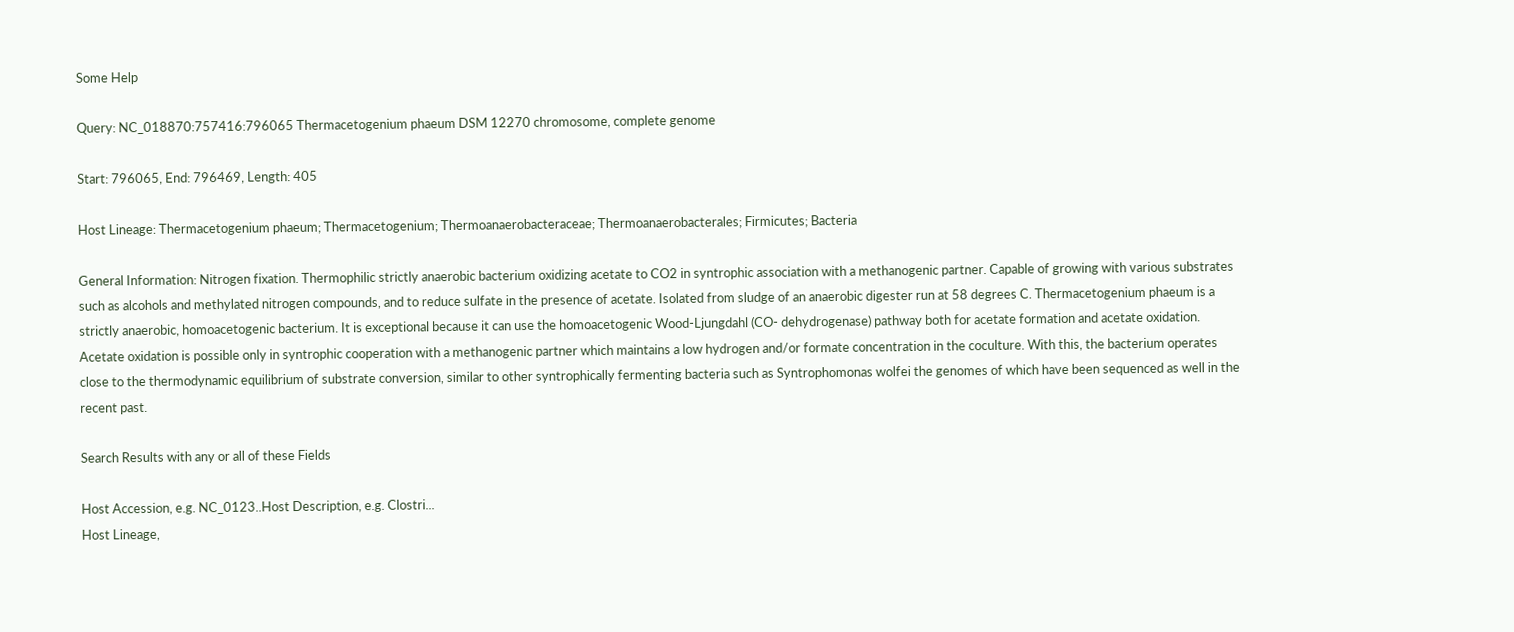Some Help

Query: NC_018870:757416:796065 Thermacetogenium phaeum DSM 12270 chromosome, complete genome

Start: 796065, End: 796469, Length: 405

Host Lineage: Thermacetogenium phaeum; Thermacetogenium; Thermoanaerobacteraceae; Thermoanaerobacterales; Firmicutes; Bacteria

General Information: Nitrogen fixation. Thermophilic strictly anaerobic bacterium oxidizing acetate to CO2 in syntrophic association with a methanogenic partner. Capable of growing with various substrates such as alcohols and methylated nitrogen compounds, and to reduce sulfate in the presence of acetate. Isolated from sludge of an anaerobic digester run at 58 degrees C. Thermacetogenium phaeum is a strictly anaerobic, homoacetogenic bacterium. It is exceptional because it can use the homoacetogenic Wood-Ljungdahl (CO- dehydrogenase) pathway both for acetate formation and acetate oxidation. Acetate oxidation is possible only in syntrophic cooperation with a methanogenic partner which maintains a low hydrogen and/or formate concentration in the coculture. With this, the bacterium operates close to the thermodynamic equilibrium of substrate conversion, similar to other syntrophically fermenting bacteria such as Syntrophomonas wolfei the genomes of which have been sequenced as well in the recent past.

Search Results with any or all of these Fields

Host Accession, e.g. NC_0123..Host Description, e.g. Clostri...
Host Lineage,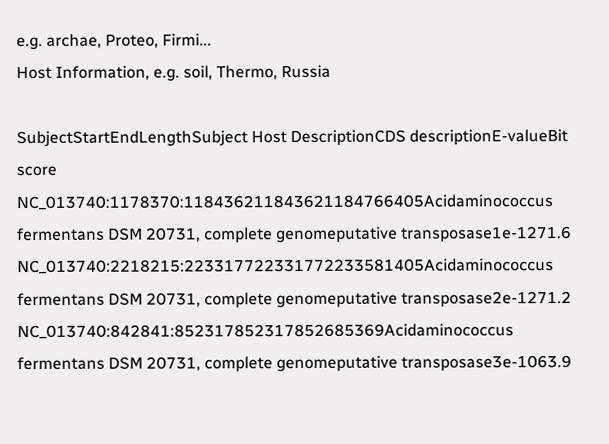e.g. archae, Proteo, Firmi...
Host Information, e.g. soil, Thermo, Russia

SubjectStartEndLengthSubject Host DescriptionCDS descriptionE-valueBit score
NC_013740:1178370:118436211843621184766405Acidaminococcus fermentans DSM 20731, complete genomeputative transposase1e-1271.6
NC_013740:2218215:223317722331772233581405Acidaminococcus fermentans DSM 20731, complete genomeputative transposase2e-1271.2
NC_013740:842841:852317852317852685369Acidaminococcus fermentans DSM 20731, complete genomeputative transposase3e-1063.9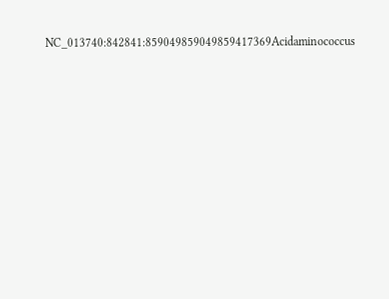NC_013740:842841:859049859049859417369Acidaminococcus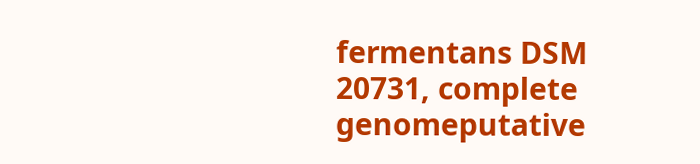fermentans DSM 20731, complete genomeputative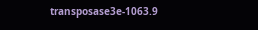transposase3e-1063.9